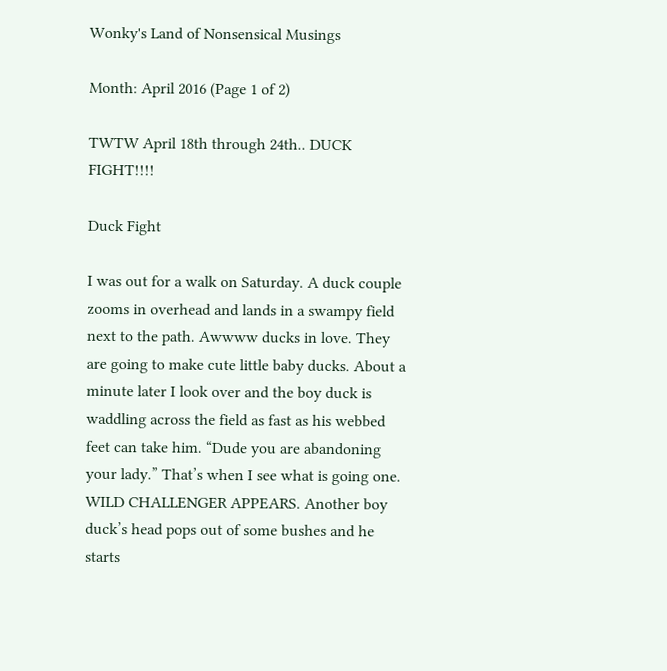Wonky's Land of Nonsensical Musings

Month: April 2016 (Page 1 of 2)

TWTW April 18th through 24th.. DUCK FIGHT!!!!

Duck Fight

I was out for a walk on Saturday. A duck couple zooms in overhead and lands in a swampy field next to the path. Awwww ducks in love. They are going to make cute little baby ducks. About a minute later I look over and the boy duck is waddling across the field as fast as his webbed feet can take him. “Dude you are abandoning your lady.” That’s when I see what is going one. WILD CHALLENGER APPEARS. Another boy duck’s head pops out of some bushes and he starts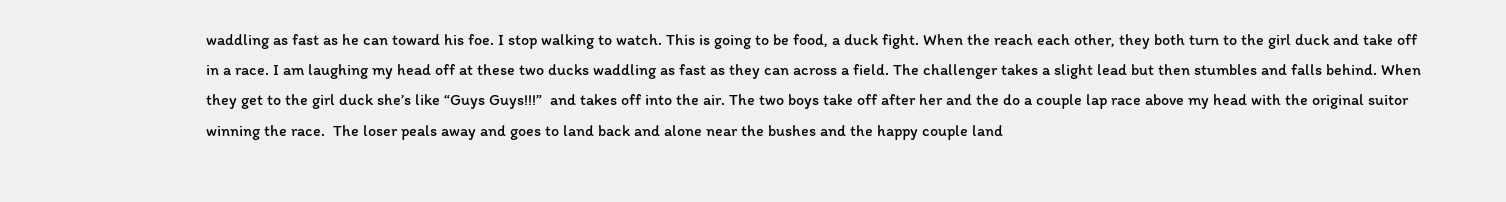waddling as fast as he can toward his foe. I stop walking to watch. This is going to be food, a duck fight. When the reach each other, they both turn to the girl duck and take off in a race. I am laughing my head off at these two ducks waddling as fast as they can across a field. The challenger takes a slight lead but then stumbles and falls behind. When they get to the girl duck she’s like “Guys Guys!!!”  and takes off into the air. The two boys take off after her and the do a couple lap race above my head with the original suitor winning the race.  The loser peals away and goes to land back and alone near the bushes and the happy couple land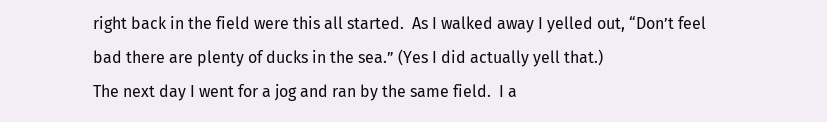right back in the field were this all started.  As I walked away I yelled out, “Don’t feel bad there are plenty of ducks in the sea.” (Yes I did actually yell that.)
The next day I went for a jog and ran by the same field.  I a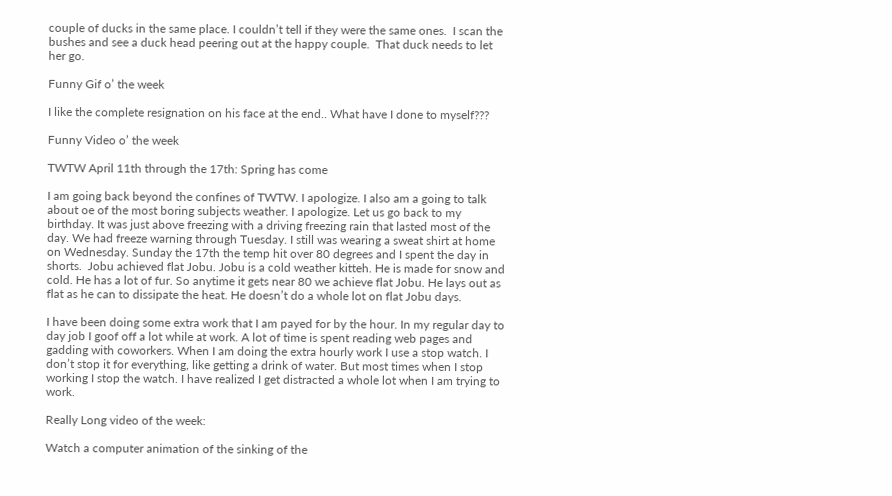couple of ducks in the same place. I couldn’t tell if they were the same ones.  I scan the bushes and see a duck head peering out at the happy couple.  That duck needs to let her go.

Funny Gif o’ the week

I like the complete resignation on his face at the end.. What have I done to myself???

Funny Video o’ the week

TWTW April 11th through the 17th: Spring has come

I am going back beyond the confines of TWTW. I apologize. I also am a going to talk about oe of the most boring subjects weather. I apologize. Let us go back to my birthday. It was just above freezing with a driving freezing rain that lasted most of the day. We had freeze warning through Tuesday. I still was wearing a sweat shirt at home on Wednesday. Sunday the 17th the temp hit over 80 degrees and I spent the day in shorts.  Jobu achieved flat Jobu. Jobu is a cold weather kitteh. He is made for snow and cold. He has a lot of fur. So anytime it gets near 80 we achieve flat Jobu. He lays out as flat as he can to dissipate the heat. He doesn’t do a whole lot on flat Jobu days.

I have been doing some extra work that I am payed for by the hour. In my regular day to day job I goof off a lot while at work. A lot of time is spent reading web pages and gadding with coworkers. When I am doing the extra hourly work I use a stop watch. I don’t stop it for everything, like getting a drink of water. But most times when I stop working I stop the watch. I have realized I get distracted a whole lot when I am trying to work.

Really Long video of the week:

Watch a computer animation of the sinking of the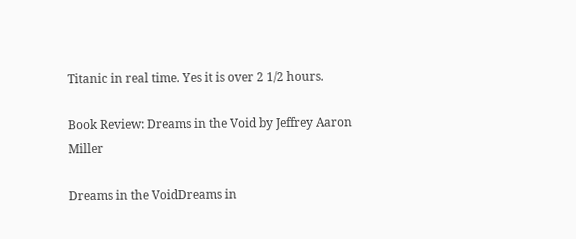Titanic in real time. Yes it is over 2 1/2 hours.

Book Review: Dreams in the Void by Jeffrey Aaron Miller

Dreams in the VoidDreams in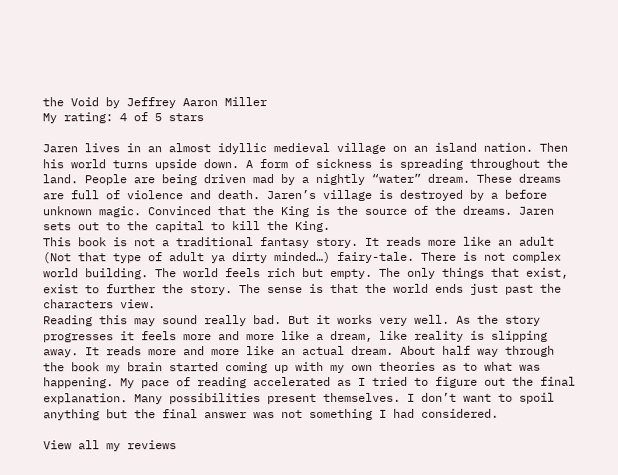the Void by Jeffrey Aaron Miller
My rating: 4 of 5 stars

Jaren lives in an almost idyllic medieval village on an island nation. Then his world turns upside down. A form of sickness is spreading throughout the land. People are being driven mad by a nightly “water” dream. These dreams are full of violence and death. Jaren’s village is destroyed by a before unknown magic. Convinced that the King is the source of the dreams. Jaren sets out to the capital to kill the King.
This book is not a traditional fantasy story. It reads more like an adult (Not that type of adult ya dirty minded…) fairy-tale. There is not complex world building. The world feels rich but empty. The only things that exist, exist to further the story. The sense is that the world ends just past the characters view.
Reading this may sound really bad. But it works very well. As the story progresses it feels more and more like a dream, like reality is slipping away. It reads more and more like an actual dream. About half way through the book my brain started coming up with my own theories as to what was happening. My pace of reading accelerated as I tried to figure out the final explanation. Many possibilities present themselves. I don’t want to spoil anything but the final answer was not something I had considered.

View all my reviews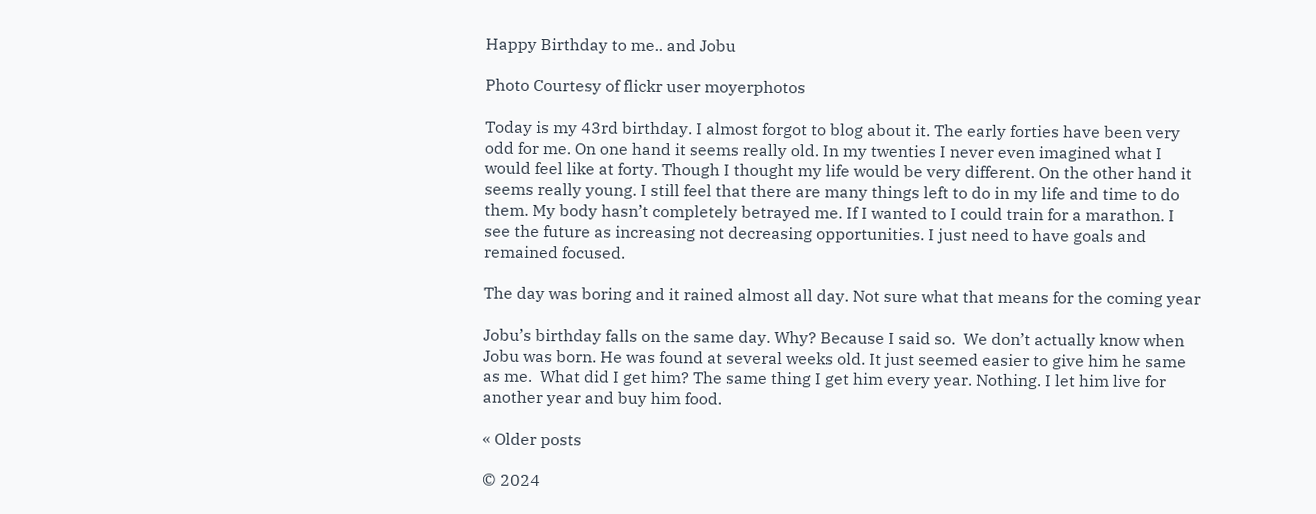Happy Birthday to me.. and Jobu

Photo Courtesy of flickr user moyerphotos

Today is my 43rd birthday. I almost forgot to blog about it. The early forties have been very odd for me. On one hand it seems really old. In my twenties I never even imagined what I would feel like at forty. Though I thought my life would be very different. On the other hand it seems really young. I still feel that there are many things left to do in my life and time to do them. My body hasn’t completely betrayed me. If I wanted to I could train for a marathon. I see the future as increasing not decreasing opportunities. I just need to have goals and remained focused.

The day was boring and it rained almost all day. Not sure what that means for the coming year

Jobu’s birthday falls on the same day. Why? Because I said so.  We don’t actually know when Jobu was born. He was found at several weeks old. It just seemed easier to give him he same as me.  What did I get him? The same thing I get him every year. Nothing. I let him live for another year and buy him food.

« Older posts

© 2024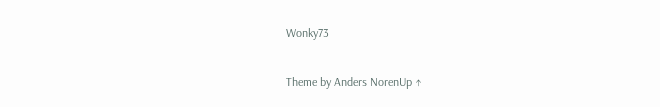Wonky73

Theme by Anders NorenUp ↑